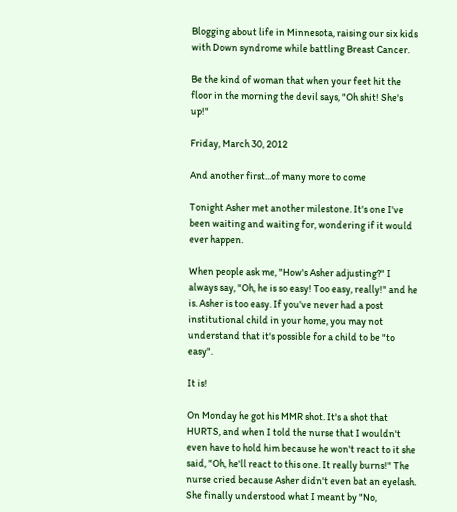Blogging about life in Minnesota, raising our six kids with Down syndrome while battling Breast Cancer.

Be the kind of woman that when your feet hit the floor in the morning the devil says, "Oh shit! She's up!"

Friday, March 30, 2012

And another first...of many more to come

Tonight Asher met another milestone. It's one I've been waiting and waiting for, wondering if it would ever happen.

When people ask me, "How's Asher adjusting?" I always say, "Oh, he is so easy! Too easy, really!" and he is. Asher is too easy. If you've never had a post institutional child in your home, you may not understand that it's possible for a child to be "to easy".

It is!

On Monday he got his MMR shot. It's a shot that HURTS, and when I told the nurse that I wouldn't even have to hold him because he won't react to it she said, "Oh, he'll react to this one. It really burns!" The nurse cried because Asher didn't even bat an eyelash. She finally understood what I meant by "No,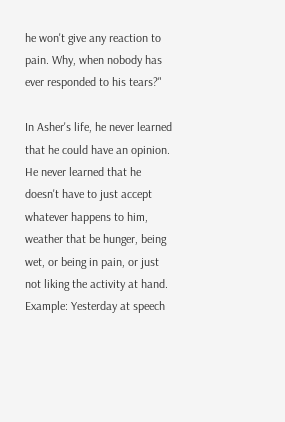he won't give any reaction to pain. Why, when nobody has ever responded to his tears?"

In Asher's life, he never learned that he could have an opinion. He never learned that he doesn't have to just accept whatever happens to him, weather that be hunger, being wet, or being in pain, or just not liking the activity at hand. Example: Yesterday at speech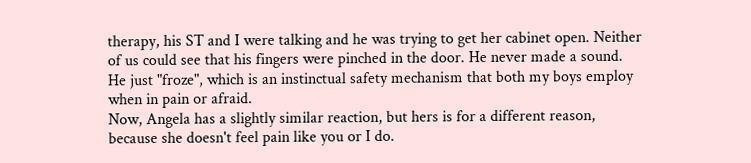therapy, his ST and I were talking and he was trying to get her cabinet open. Neither of us could see that his fingers were pinched in the door. He never made a sound. He just "froze", which is an instinctual safety mechanism that both my boys employ when in pain or afraid.
Now, Angela has a slightly similar reaction, but hers is for a different reason, because she doesn't feel pain like you or I do.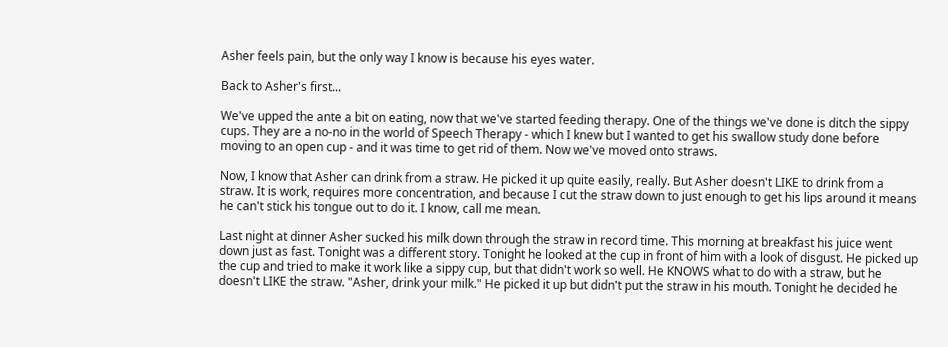Asher feels pain, but the only way I know is because his eyes water.

Back to Asher's first...

We've upped the ante a bit on eating, now that we've started feeding therapy. One of the things we've done is ditch the sippy cups. They are a no-no in the world of Speech Therapy - which I knew but I wanted to get his swallow study done before moving to an open cup - and it was time to get rid of them. Now we've moved onto straws.

Now, I know that Asher can drink from a straw. He picked it up quite easily, really. But Asher doesn't LIKE to drink from a straw. It is work, requires more concentration, and because I cut the straw down to just enough to get his lips around it means he can't stick his tongue out to do it. I know, call me mean.

Last night at dinner Asher sucked his milk down through the straw in record time. This morning at breakfast his juice went down just as fast. Tonight was a different story. Tonight he looked at the cup in front of him with a look of disgust. He picked up the cup and tried to make it work like a sippy cup, but that didn't work so well. He KNOWS what to do with a straw, but he doesn't LIKE the straw. "Asher, drink your milk." He picked it up but didn't put the straw in his mouth. Tonight he decided he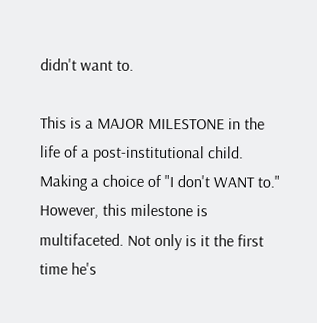didn't want to.

This is a MAJOR MILESTONE in the life of a post-institutional child. Making a choice of "I don't WANT to." However, this milestone is multifaceted. Not only is it the first time he's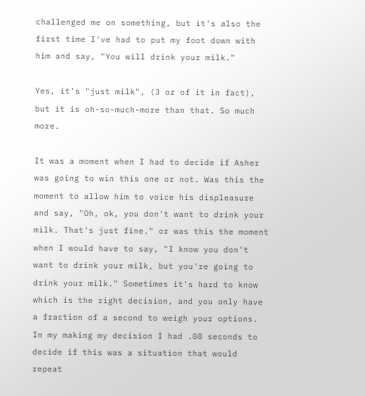challenged me on something, but it's also the first time I've had to put my foot down with him and say, "You will drink your milk."

Yes, it's "just milk", (3 oz of it in fact), but it is oh-so-much-more than that. So much more.

It was a moment when I had to decide if Asher was going to win this one or not. Was this the moment to allow him to voice his displeasure and say, "Oh, ok, you don't want to drink your milk. That's just fine." or was this the moment when I would have to say, "I know you don't want to drink your milk, but you're going to drink your milk." Sometimes it's hard to know which is the right decision, and you only have a fraction of a second to weigh your options. In my making my decision I had .08 seconds to decide if this was a situation that would repeat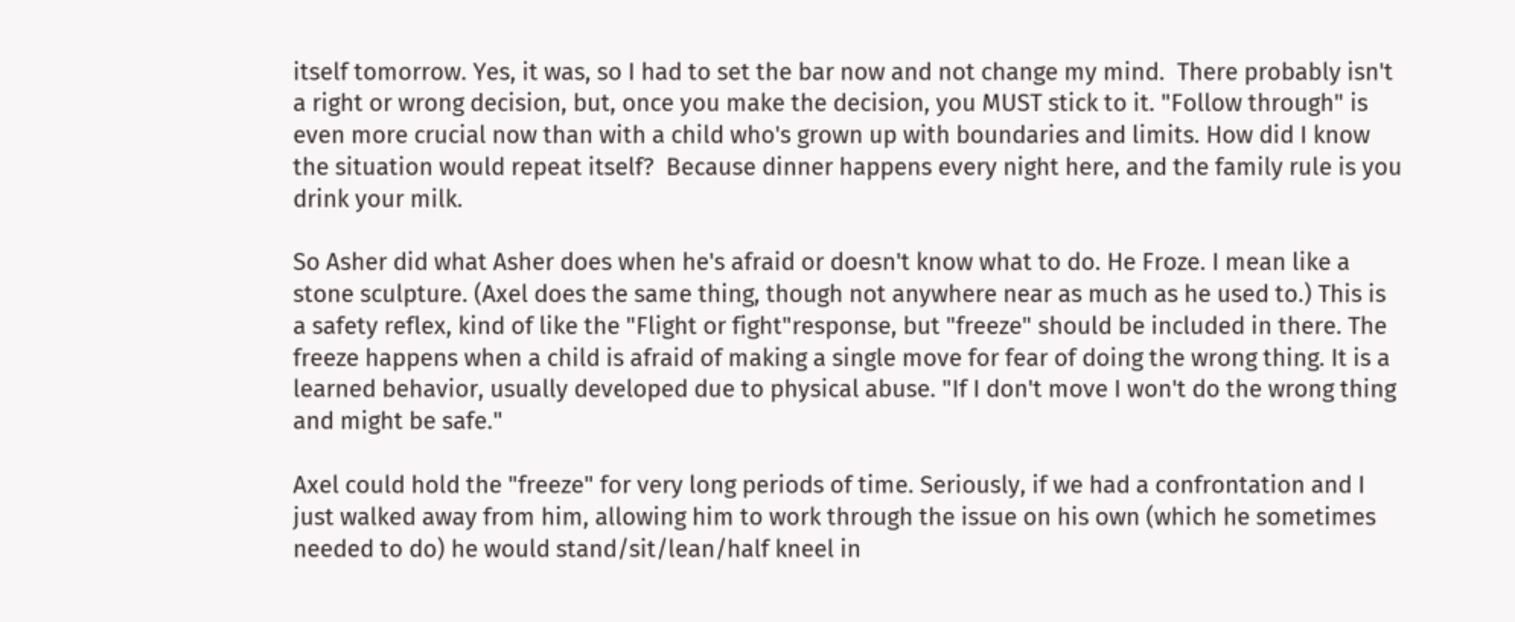itself tomorrow. Yes, it was, so I had to set the bar now and not change my mind.  There probably isn't a right or wrong decision, but, once you make the decision, you MUST stick to it. "Follow through" is even more crucial now than with a child who's grown up with boundaries and limits. How did I know the situation would repeat itself?  Because dinner happens every night here, and the family rule is you drink your milk.

So Asher did what Asher does when he's afraid or doesn't know what to do. He Froze. I mean like a stone sculpture. (Axel does the same thing, though not anywhere near as much as he used to.) This is a safety reflex, kind of like the "Flight or fight"response, but "freeze" should be included in there. The freeze happens when a child is afraid of making a single move for fear of doing the wrong thing. It is a learned behavior, usually developed due to physical abuse. "If I don't move I won't do the wrong thing and might be safe."

Axel could hold the "freeze" for very long periods of time. Seriously, if we had a confrontation and I just walked away from him, allowing him to work through the issue on his own (which he sometimes needed to do) he would stand/sit/lean/half kneel in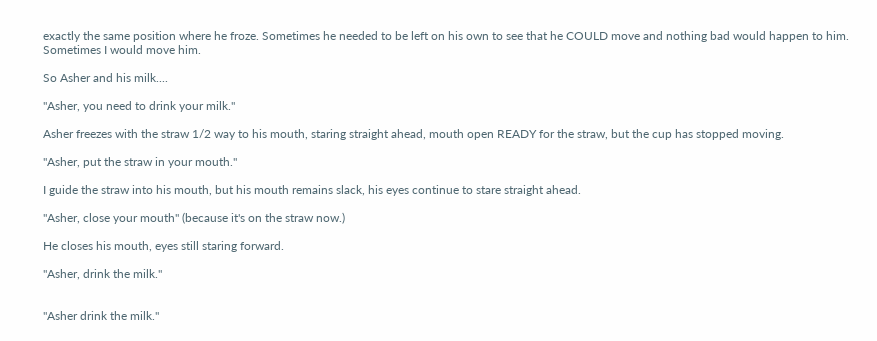exactly the same position where he froze. Sometimes he needed to be left on his own to see that he COULD move and nothing bad would happen to him. Sometimes I would move him.

So Asher and his milk....

"Asher, you need to drink your milk."

Asher freezes with the straw 1/2 way to his mouth, staring straight ahead, mouth open READY for the straw, but the cup has stopped moving.

"Asher, put the straw in your mouth."

I guide the straw into his mouth, but his mouth remains slack, his eyes continue to stare straight ahead.

"Asher, close your mouth" (because it's on the straw now.)

He closes his mouth, eyes still staring forward.

"Asher, drink the milk."


"Asher drink the milk."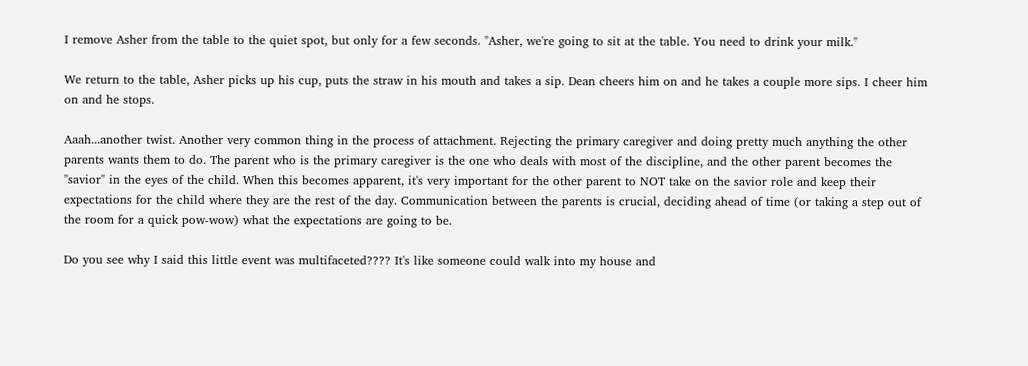I remove Asher from the table to the quiet spot, but only for a few seconds. "Asher, we're going to sit at the table. You need to drink your milk."

We return to the table, Asher picks up his cup, puts the straw in his mouth and takes a sip. Dean cheers him on and he takes a couple more sips. I cheer him on and he stops.

Aaah...another twist. Another very common thing in the process of attachment. Rejecting the primary caregiver and doing pretty much anything the other parents wants them to do. The parent who is the primary caregiver is the one who deals with most of the discipline, and the other parent becomes the "savior" in the eyes of the child. When this becomes apparent, it's very important for the other parent to NOT take on the savior role and keep their expectations for the child where they are the rest of the day. Communication between the parents is crucial, deciding ahead of time (or taking a step out of the room for a quick pow-wow) what the expectations are going to be.

Do you see why I said this little event was multifaceted???? It's like someone could walk into my house and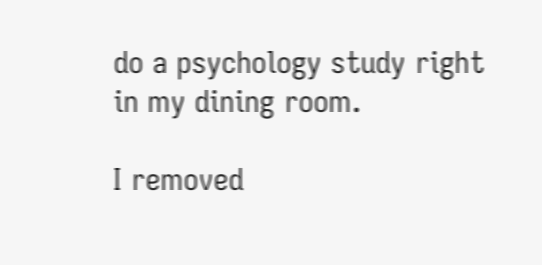do a psychology study right in my dining room.

I removed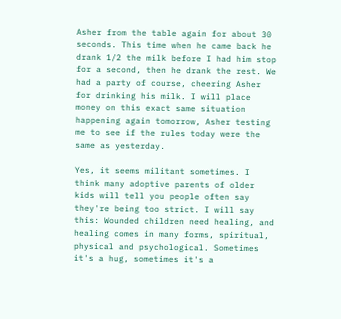Asher from the table again for about 30 seconds. This time when he came back he drank 1/2 the milk before I had him stop for a second, then he drank the rest. We had a party of course, cheering Asher for drinking his milk. I will place money on this exact same situation happening again tomorrow, Asher testing me to see if the rules today were the same as yesterday.

Yes, it seems militant sometimes. I think many adoptive parents of older kids will tell you people often say they're being too strict. I will say this: Wounded children need healing, and healing comes in many forms, spiritual, physical and psychological. Sometimes it's a hug, sometimes it's a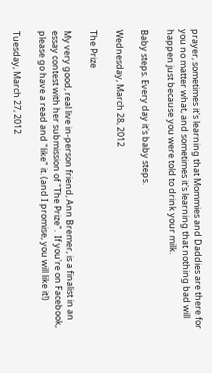prayer, sometimes it's learning that Mommies and Daddies are there for you no matter what, and sometimes it's learning that nothing bad will happen just because you were told to drink your milk.

Baby steps. Every day it's baby steps.

Wednesday, March 28, 2012

The Prize

My very good, real live in-person friend, Ann Bremer, is a finalist in an essay contest with her submission of "The Prize".  If you're on Facebook, please go have a read and "like" it. (and I promise, you will like it!)

Tuesday, March 27, 2012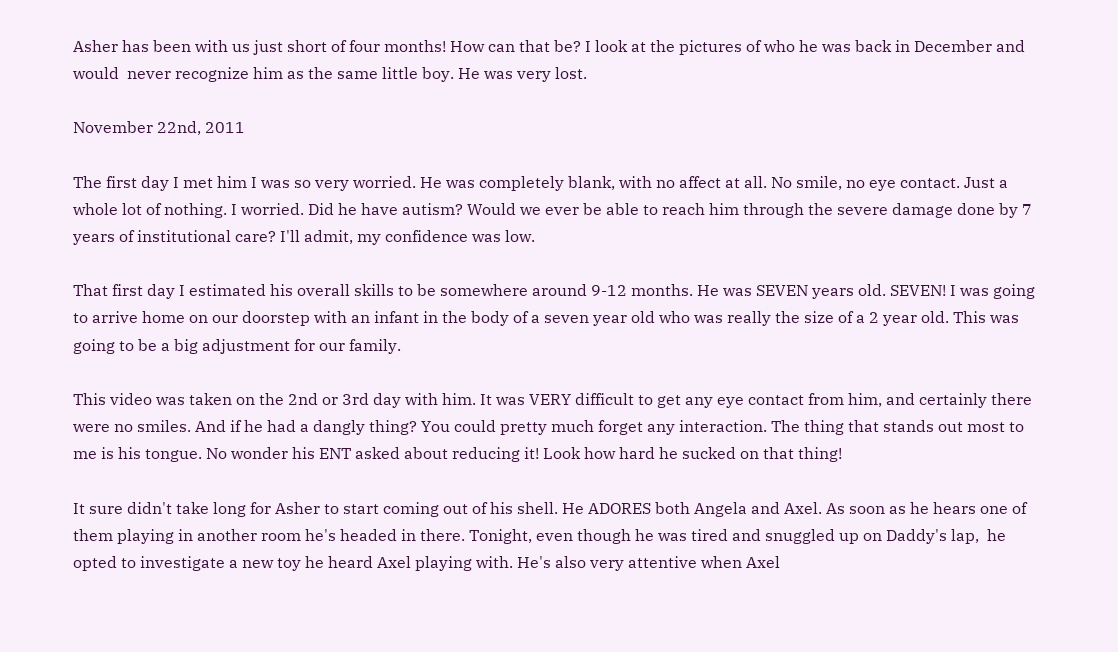Asher has been with us just short of four months! How can that be? I look at the pictures of who he was back in December and would  never recognize him as the same little boy. He was very lost.

November 22nd, 2011

The first day I met him I was so very worried. He was completely blank, with no affect at all. No smile, no eye contact. Just a whole lot of nothing. I worried. Did he have autism? Would we ever be able to reach him through the severe damage done by 7 years of institutional care? I'll admit, my confidence was low.

That first day I estimated his overall skills to be somewhere around 9-12 months. He was SEVEN years old. SEVEN! I was going to arrive home on our doorstep with an infant in the body of a seven year old who was really the size of a 2 year old. This was going to be a big adjustment for our family.

This video was taken on the 2nd or 3rd day with him. It was VERY difficult to get any eye contact from him, and certainly there were no smiles. And if he had a dangly thing? You could pretty much forget any interaction. The thing that stands out most to me is his tongue. No wonder his ENT asked about reducing it! Look how hard he sucked on that thing!

It sure didn't take long for Asher to start coming out of his shell. He ADORES both Angela and Axel. As soon as he hears one of them playing in another room he's headed in there. Tonight, even though he was tired and snuggled up on Daddy's lap,  he opted to investigate a new toy he heard Axel playing with. He's also very attentive when Axel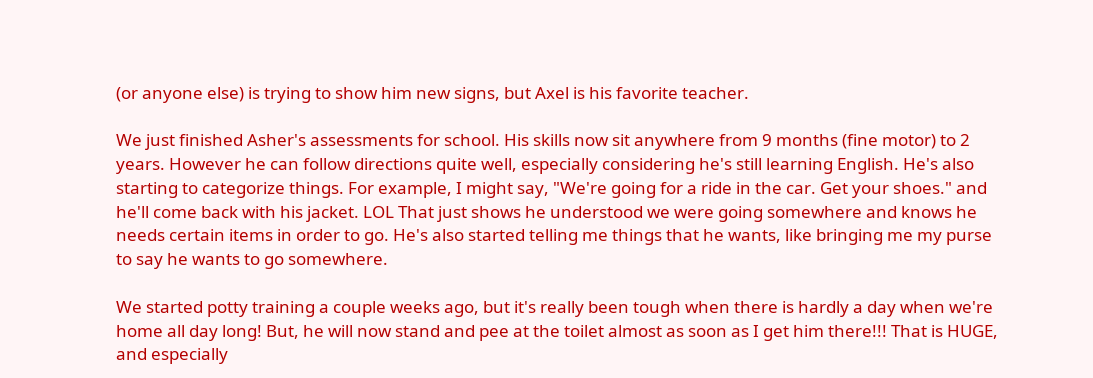(or anyone else) is trying to show him new signs, but Axel is his favorite teacher.

We just finished Asher's assessments for school. His skills now sit anywhere from 9 months (fine motor) to 2 years. However he can follow directions quite well, especially considering he's still learning English. He's also starting to categorize things. For example, I might say, "We're going for a ride in the car. Get your shoes." and he'll come back with his jacket. LOL That just shows he understood we were going somewhere and knows he needs certain items in order to go. He's also started telling me things that he wants, like bringing me my purse to say he wants to go somewhere.

We started potty training a couple weeks ago, but it's really been tough when there is hardly a day when we're home all day long! But, he will now stand and pee at the toilet almost as soon as I get him there!!! That is HUGE, and especially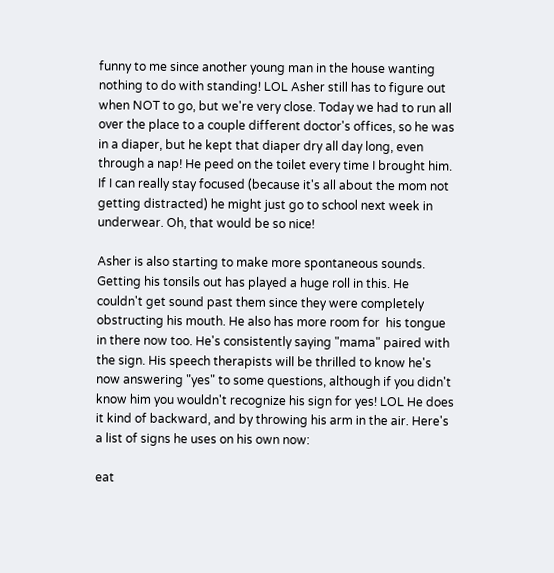funny to me since another young man in the house wanting nothing to do with standing! LOL Asher still has to figure out when NOT to go, but we're very close. Today we had to run all over the place to a couple different doctor's offices, so he was in a diaper, but he kept that diaper dry all day long, even through a nap! He peed on the toilet every time I brought him. If I can really stay focused (because it's all about the mom not getting distracted) he might just go to school next week in underwear. Oh, that would be so nice!

Asher is also starting to make more spontaneous sounds. Getting his tonsils out has played a huge roll in this. He couldn't get sound past them since they were completely obstructing his mouth. He also has more room for  his tongue in there now too. He's consistently saying "mama" paired with the sign. His speech therapists will be thrilled to know he's now answering "yes" to some questions, although if you didn't know him you wouldn't recognize his sign for yes! LOL He does it kind of backward, and by throwing his arm in the air. Here's a list of signs he uses on his own now:

eat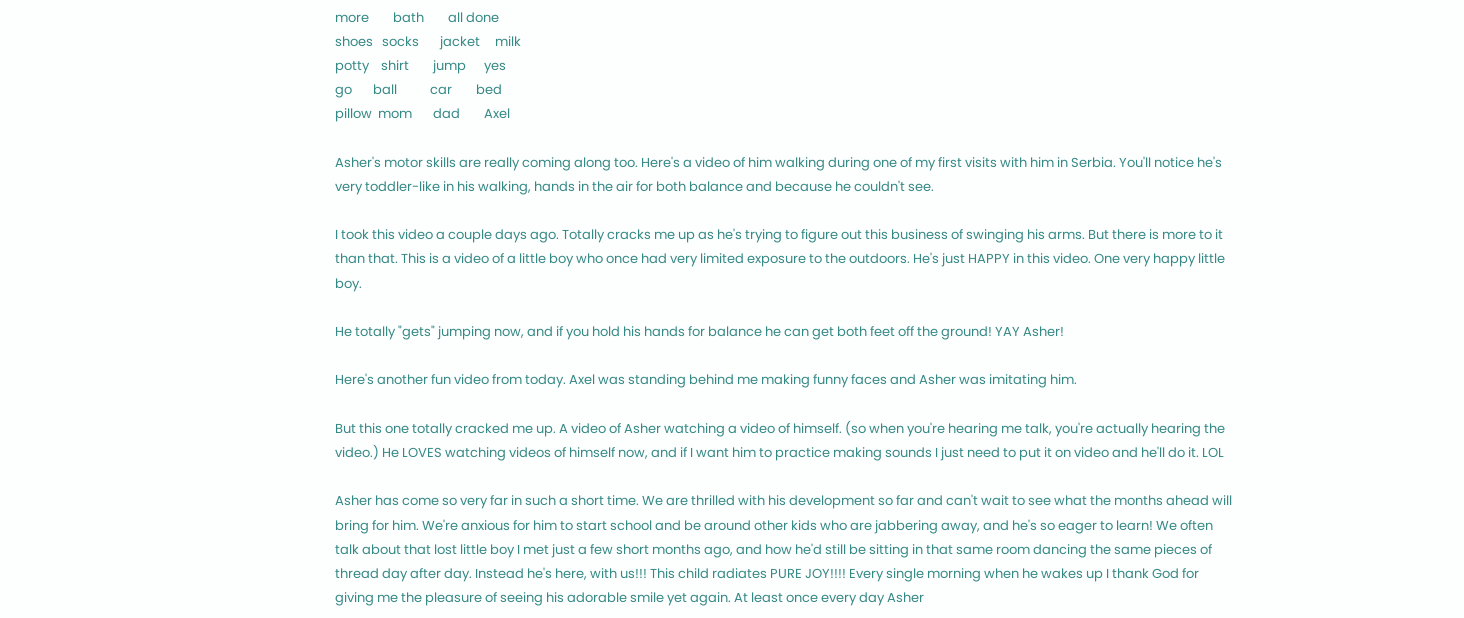more        bath        all done
shoes   socks       jacket     milk
potty    shirt        jump      yes
go       ball           car        bed
pillow  mom       dad        Axel

Asher's motor skills are really coming along too. Here's a video of him walking during one of my first visits with him in Serbia. You'll notice he's very toddler-like in his walking, hands in the air for both balance and because he couldn't see.

I took this video a couple days ago. Totally cracks me up as he's trying to figure out this business of swinging his arms. But there is more to it than that. This is a video of a little boy who once had very limited exposure to the outdoors. He's just HAPPY in this video. One very happy little boy.

He totally "gets" jumping now, and if you hold his hands for balance he can get both feet off the ground! YAY Asher!

Here's another fun video from today. Axel was standing behind me making funny faces and Asher was imitating him.

But this one totally cracked me up. A video of Asher watching a video of himself. (so when you're hearing me talk, you're actually hearing the video.) He LOVES watching videos of himself now, and if I want him to practice making sounds I just need to put it on video and he'll do it. LOL

Asher has come so very far in such a short time. We are thrilled with his development so far and can't wait to see what the months ahead will bring for him. We're anxious for him to start school and be around other kids who are jabbering away, and he's so eager to learn! We often talk about that lost little boy I met just a few short months ago, and how he'd still be sitting in that same room dancing the same pieces of thread day after day. Instead he's here, with us!!! This child radiates PURE JOY!!!! Every single morning when he wakes up I thank God for giving me the pleasure of seeing his adorable smile yet again. At least once every day Asher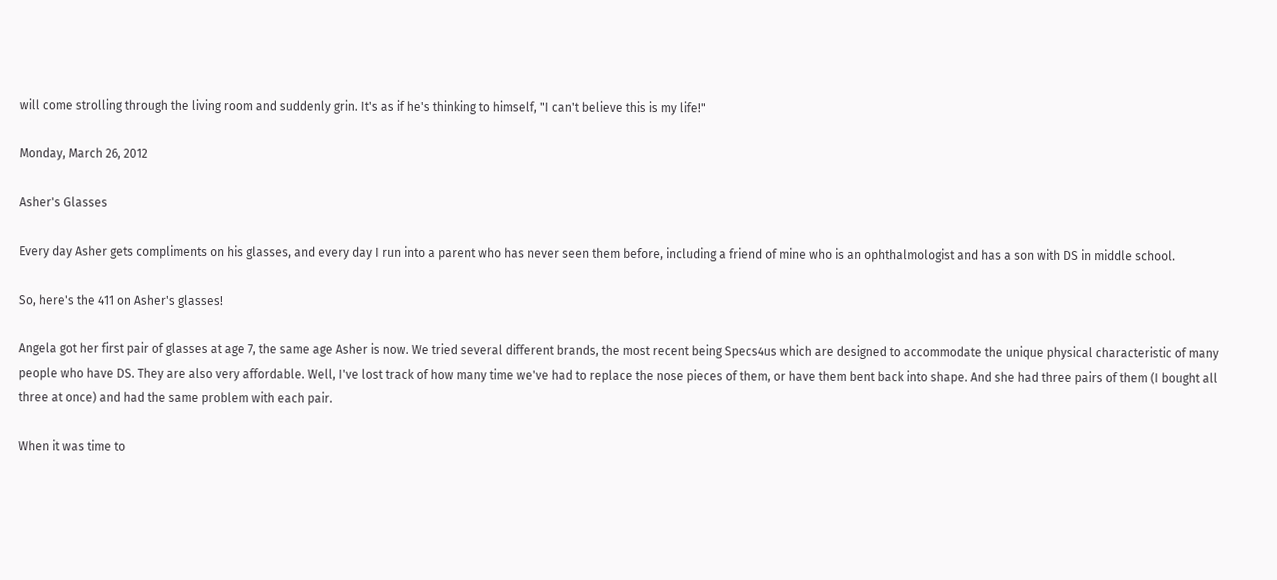will come strolling through the living room and suddenly grin. It's as if he's thinking to himself, "I can't believe this is my life!"

Monday, March 26, 2012

Asher's Glasses

Every day Asher gets compliments on his glasses, and every day I run into a parent who has never seen them before, including a friend of mine who is an ophthalmologist and has a son with DS in middle school.

So, here's the 411 on Asher's glasses!

Angela got her first pair of glasses at age 7, the same age Asher is now. We tried several different brands, the most recent being Specs4us which are designed to accommodate the unique physical characteristic of many people who have DS. They are also very affordable. Well, I've lost track of how many time we've had to replace the nose pieces of them, or have them bent back into shape. And she had three pairs of them (I bought all three at once) and had the same problem with each pair.

When it was time to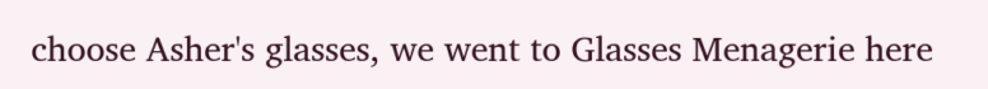choose Asher's glasses, we went to Glasses Menagerie here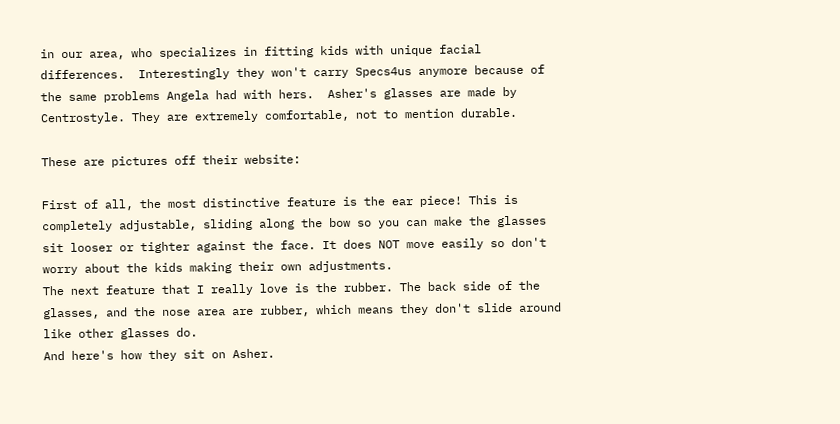in our area, who specializes in fitting kids with unique facial differences.  Interestingly they won't carry Specs4us anymore because of the same problems Angela had with hers.  Asher's glasses are made by Centrostyle. They are extremely comfortable, not to mention durable.

These are pictures off their website:

First of all, the most distinctive feature is the ear piece! This is completely adjustable, sliding along the bow so you can make the glasses sit looser or tighter against the face. It does NOT move easily so don't worry about the kids making their own adjustments.
The next feature that I really love is the rubber. The back side of the glasses, and the nose area are rubber, which means they don't slide around like other glasses do.
And here's how they sit on Asher.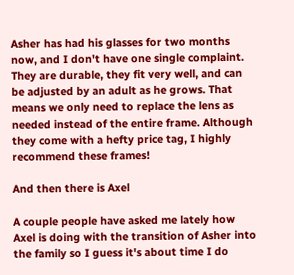Asher has had his glasses for two months now, and I don't have one single complaint. They are durable, they fit very well, and can be adjusted by an adult as he grows. That means we only need to replace the lens as needed instead of the entire frame. Although they come with a hefty price tag, I highly recommend these frames!

And then there is Axel

A couple people have asked me lately how Axel is doing with the transition of Asher into the family so I guess it's about time I do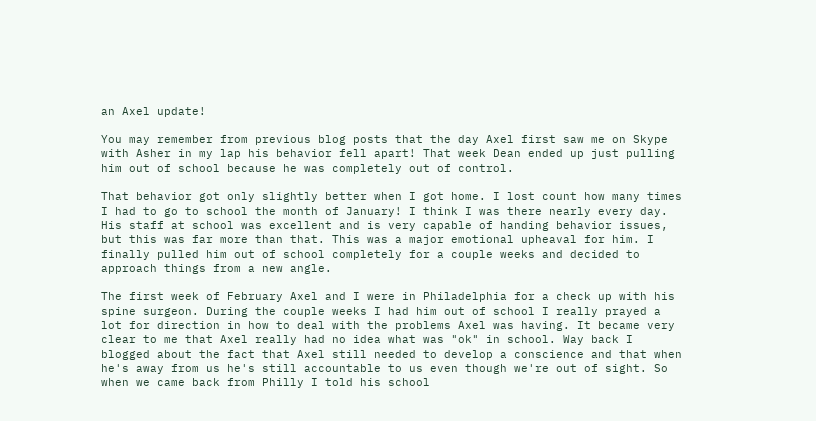an Axel update!

You may remember from previous blog posts that the day Axel first saw me on Skype with Asher in my lap his behavior fell apart! That week Dean ended up just pulling him out of school because he was completely out of control.

That behavior got only slightly better when I got home. I lost count how many times I had to go to school the month of January! I think I was there nearly every day. His staff at school was excellent and is very capable of handing behavior issues, but this was far more than that. This was a major emotional upheaval for him. I finally pulled him out of school completely for a couple weeks and decided to approach things from a new angle.

The first week of February Axel and I were in Philadelphia for a check up with his spine surgeon. During the couple weeks I had him out of school I really prayed a lot for direction in how to deal with the problems Axel was having. It became very clear to me that Axel really had no idea what was "ok" in school. Way back I blogged about the fact that Axel still needed to develop a conscience and that when he's away from us he's still accountable to us even though we're out of sight. So when we came back from Philly I told his school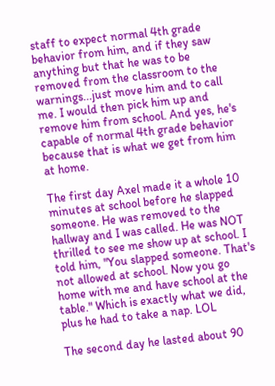staff to expect normal 4th grade behavior from him, and if they saw anything but that he was to be removed from the classroom to the warnings...just move him and to call me. I would then pick him up and remove him from school. And yes, he's capable of normal 4th grade behavior because that is what we get from him at home.

The first day Axel made it a whole 10 minutes at school before he slapped someone. He was removed to the hallway and I was called. He was NOT thrilled to see me show up at school. I told him, "You slapped someone. That's not allowed at school. Now you go home with me and have school at the table." Which is exactly what we did, plus he had to take a nap. LOL

The second day he lasted about 90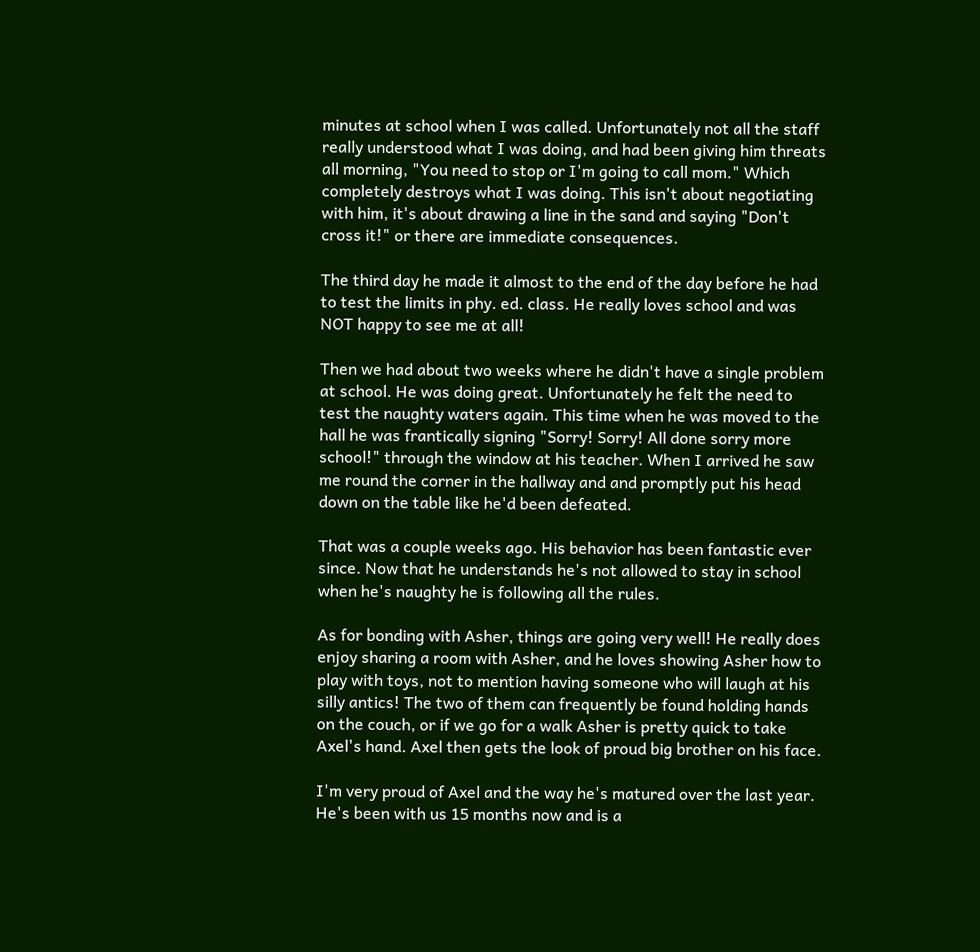minutes at school when I was called. Unfortunately not all the staff really understood what I was doing, and had been giving him threats all morning, "You need to stop or I'm going to call mom." Which completely destroys what I was doing. This isn't about negotiating with him, it's about drawing a line in the sand and saying "Don't cross it!" or there are immediate consequences.

The third day he made it almost to the end of the day before he had to test the limits in phy. ed. class. He really loves school and was NOT happy to see me at all!

Then we had about two weeks where he didn't have a single problem at school. He was doing great. Unfortunately he felt the need to test the naughty waters again. This time when he was moved to the hall he was frantically signing "Sorry! Sorry! All done sorry more school!" through the window at his teacher. When I arrived he saw me round the corner in the hallway and and promptly put his head down on the table like he'd been defeated.

That was a couple weeks ago. His behavior has been fantastic ever since. Now that he understands he's not allowed to stay in school when he's naughty he is following all the rules.

As for bonding with Asher, things are going very well! He really does enjoy sharing a room with Asher, and he loves showing Asher how to play with toys, not to mention having someone who will laugh at his silly antics! The two of them can frequently be found holding hands on the couch, or if we go for a walk Asher is pretty quick to take Axel's hand. Axel then gets the look of proud big brother on his face.

I'm very proud of Axel and the way he's matured over the last year. He's been with us 15 months now and is a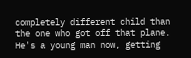completely different child than the one who got off that plane. He's a young man now, getting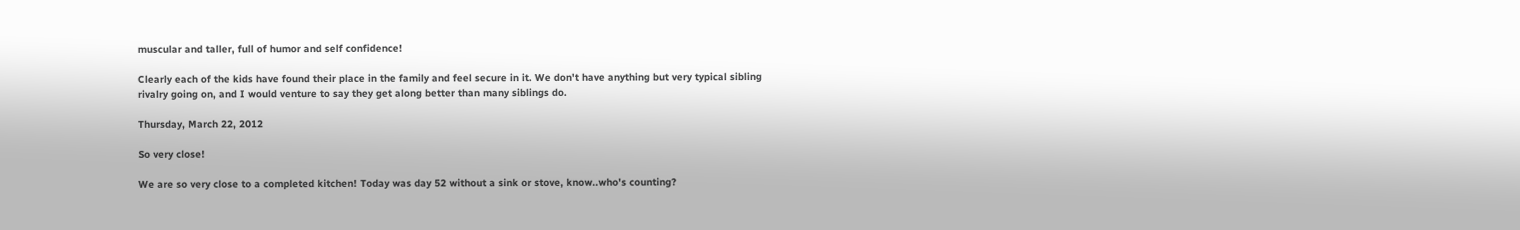muscular and taller, full of humor and self confidence!

Clearly each of the kids have found their place in the family and feel secure in it. We don't have anything but very typical sibling rivalry going on, and I would venture to say they get along better than many siblings do.

Thursday, March 22, 2012

So very close!

We are so very close to a completed kitchen! Today was day 52 without a sink or stove, know..who's counting?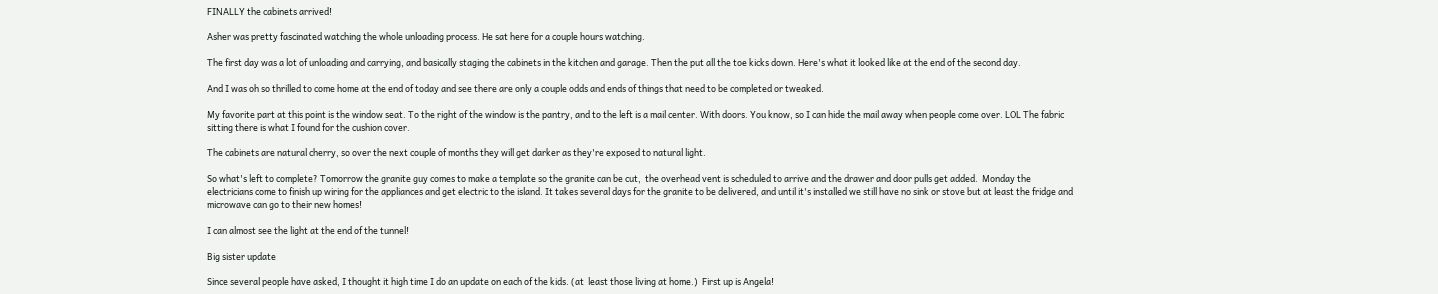FINALLY the cabinets arrived!

Asher was pretty fascinated watching the whole unloading process. He sat here for a couple hours watching.

The first day was a lot of unloading and carrying, and basically staging the cabinets in the kitchen and garage. Then the put all the toe kicks down. Here's what it looked like at the end of the second day.

And I was oh so thrilled to come home at the end of today and see there are only a couple odds and ends of things that need to be completed or tweaked.

My favorite part at this point is the window seat. To the right of the window is the pantry, and to the left is a mail center. With doors. You know, so I can hide the mail away when people come over. LOL The fabric sitting there is what I found for the cushion cover.

The cabinets are natural cherry, so over the next couple of months they will get darker as they're exposed to natural light.

So what's left to complete? Tomorrow the granite guy comes to make a template so the granite can be cut,  the overhead vent is scheduled to arrive and the drawer and door pulls get added.  Monday the electricians come to finish up wiring for the appliances and get electric to the island. It takes several days for the granite to be delivered, and until it's installed we still have no sink or stove but at least the fridge and microwave can go to their new homes!

I can almost see the light at the end of the tunnel!

Big sister update

Since several people have asked, I thought it high time I do an update on each of the kids. (at  least those living at home.)  First up is Angela!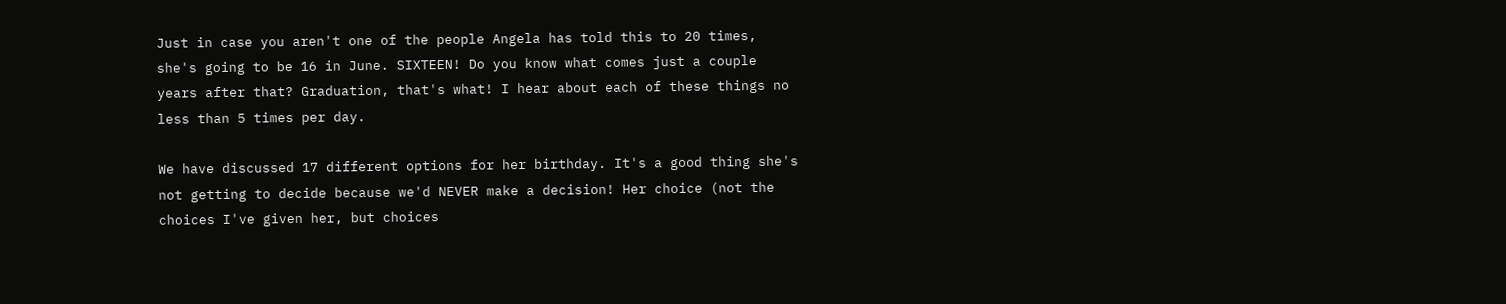Just in case you aren't one of the people Angela has told this to 20 times, she's going to be 16 in June. SIXTEEN! Do you know what comes just a couple years after that? Graduation, that's what! I hear about each of these things no less than 5 times per day.

We have discussed 17 different options for her birthday. It's a good thing she's not getting to decide because we'd NEVER make a decision! Her choice (not the choices I've given her, but choices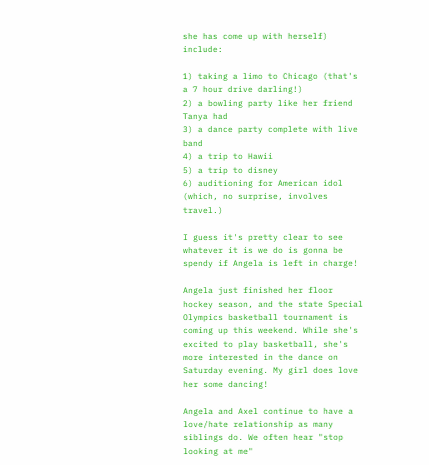she has come up with herself) include:

1) taking a limo to Chicago (that's a 7 hour drive darling!)
2) a bowling party like her friend Tanya had
3) a dance party complete with live band
4) a trip to Hawii
5) a trip to disney
6) auditioning for American idol (which, no surprise, involves travel.)

I guess it's pretty clear to see whatever it is we do is gonna be spendy if Angela is left in charge!

Angela just finished her floor hockey season, and the state Special Olympics basketball tournament is coming up this weekend. While she's excited to play basketball, she's more interested in the dance on Saturday evening. My girl does love her some dancing!

Angela and Axel continue to have a love/hate relationship as many siblings do. We often hear "stop looking at me"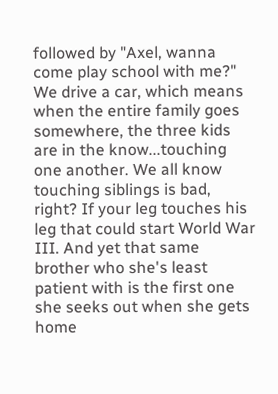followed by "Axel, wanna come play school with me?" We drive a car, which means when the entire family goes somewhere, the three kids are in the know...touching one another. We all know touching siblings is bad, right? If your leg touches his leg that could start World War III. And yet that same brother who she's least patient with is the first one she seeks out when she gets home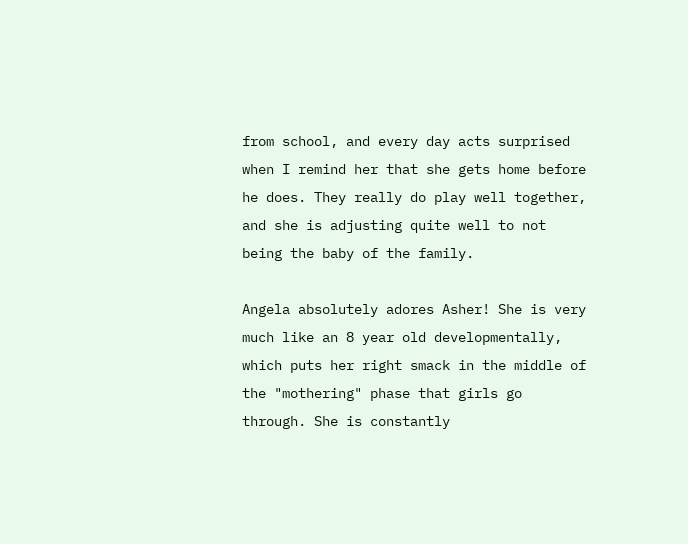from school, and every day acts surprised when I remind her that she gets home before he does. They really do play well together, and she is adjusting quite well to not being the baby of the family.

Angela absolutely adores Asher! She is very much like an 8 year old developmentally, which puts her right smack in the middle of the "mothering" phase that girls go through. She is constantly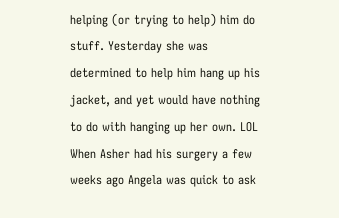helping (or trying to help) him do stuff. Yesterday she was determined to help him hang up his jacket, and yet would have nothing to do with hanging up her own. LOL When Asher had his surgery a few weeks ago Angela was quick to ask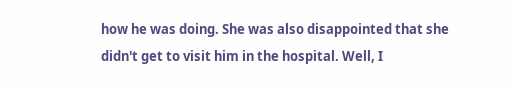how he was doing. She was also disappointed that she didn't get to visit him in the hospital. Well, I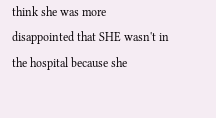think she was more disappointed that SHE wasn't in the hospital because she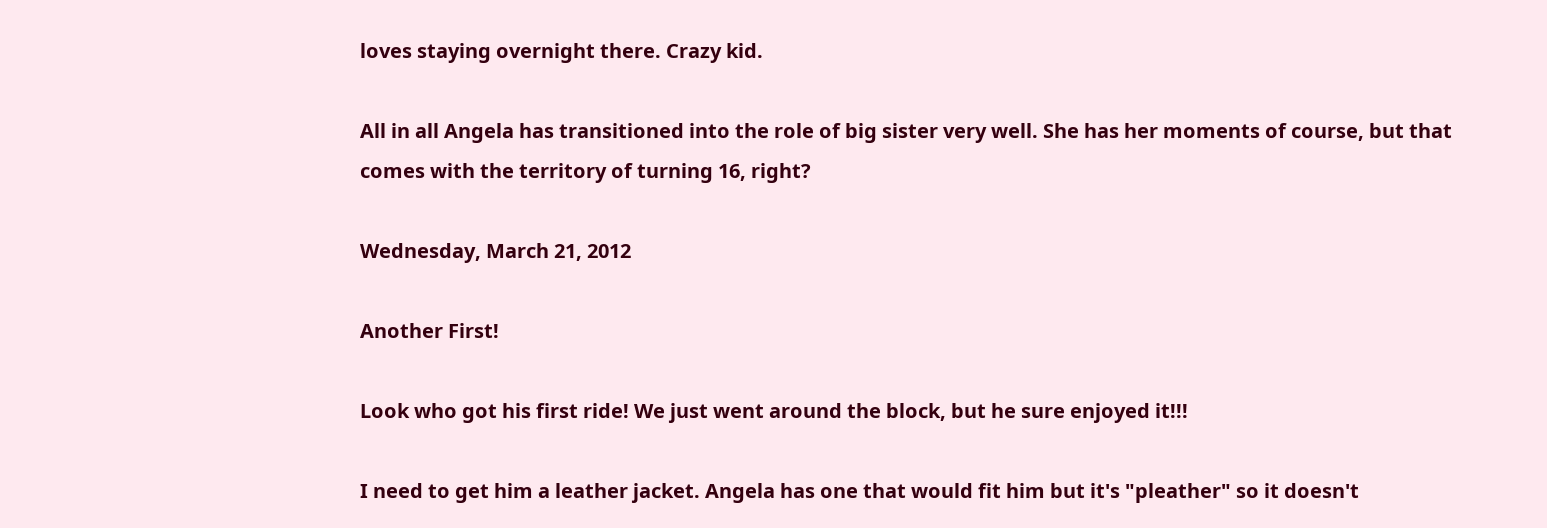loves staying overnight there. Crazy kid.

All in all Angela has transitioned into the role of big sister very well. She has her moments of course, but that comes with the territory of turning 16, right?

Wednesday, March 21, 2012

Another First!

Look who got his first ride! We just went around the block, but he sure enjoyed it!!!

I need to get him a leather jacket. Angela has one that would fit him but it's "pleather" so it doesn't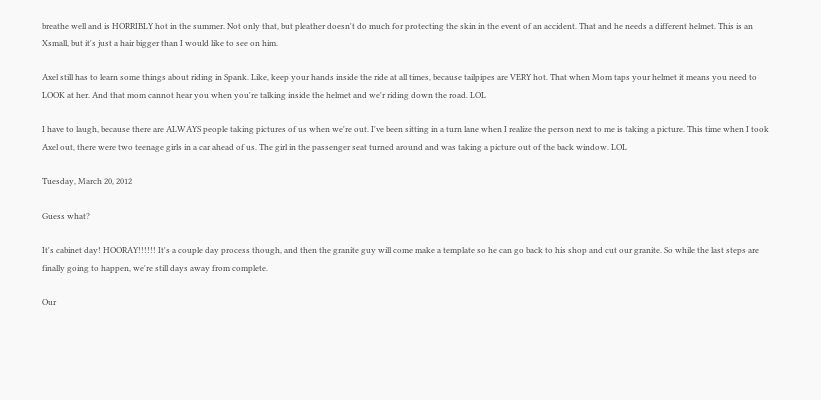breathe well and is HORRIBLY hot in the summer. Not only that, but pleather doesn't do much for protecting the skin in the event of an accident. That and he needs a different helmet. This is an Xsmall, but it's just a hair bigger than I would like to see on him.

Axel still has to learn some things about riding in Spank. Like, keep your hands inside the ride at all times, because tailpipes are VERY hot. That when Mom taps your helmet it means you need to LOOK at her. And that mom cannot hear you when you're talking inside the helmet and we'r riding down the road. LOL

I have to laugh, because there are ALWAYS people taking pictures of us when we're out. I've been sitting in a turn lane when I realize the person next to me is taking a picture. This time when I took Axel out, there were two teenage girls in a car ahead of us. The girl in the passenger seat turned around and was taking a picture out of the back window. LOL

Tuesday, March 20, 2012

Guess what?

It's cabinet day! HOORAY!!!!!! It's a couple day process though, and then the granite guy will come make a template so he can go back to his shop and cut our granite. So while the last steps are finally going to happen, we're still days away from complete.

Our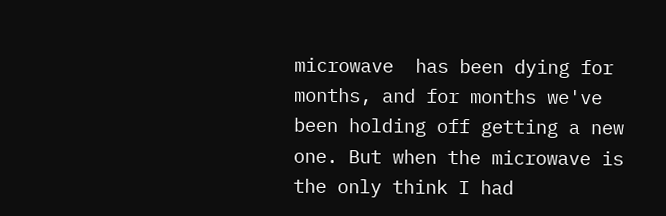microwave  has been dying for months, and for months we've been holding off getting a new one. But when the microwave is the only think I had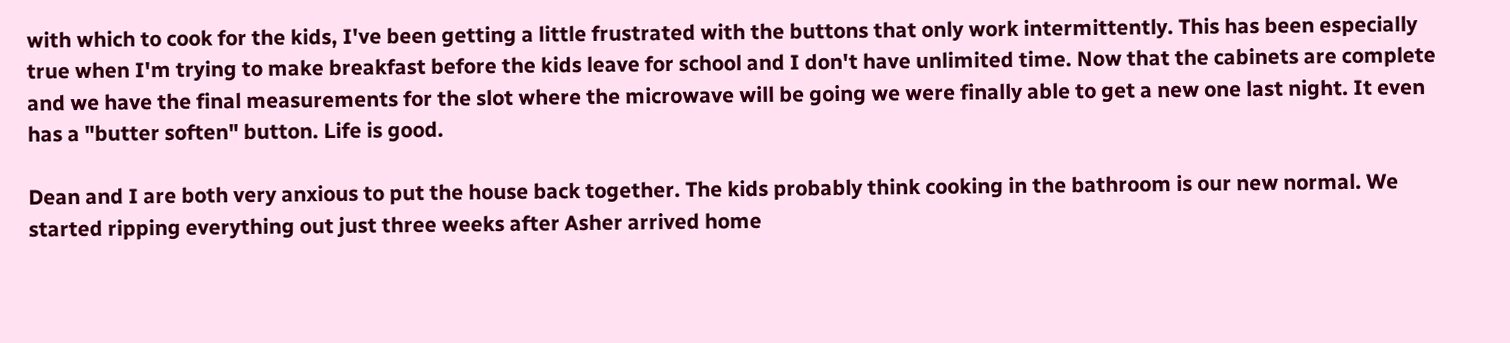with which to cook for the kids, I've been getting a little frustrated with the buttons that only work intermittently. This has been especially true when I'm trying to make breakfast before the kids leave for school and I don't have unlimited time. Now that the cabinets are complete and we have the final measurements for the slot where the microwave will be going we were finally able to get a new one last night. It even has a "butter soften" button. Life is good.

Dean and I are both very anxious to put the house back together. The kids probably think cooking in the bathroom is our new normal. We started ripping everything out just three weeks after Asher arrived home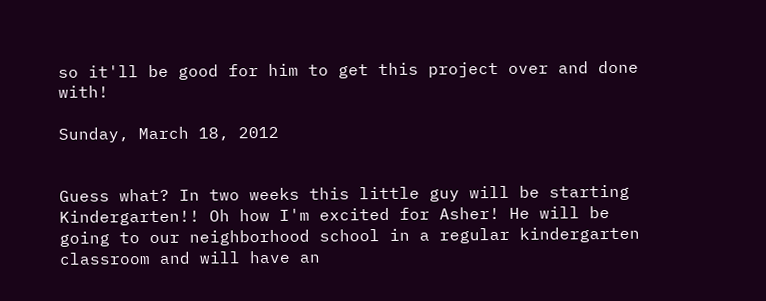so it'll be good for him to get this project over and done with!

Sunday, March 18, 2012


Guess what? In two weeks this little guy will be starting Kindergarten!! Oh how I'm excited for Asher! He will be going to our neighborhood school in a regular kindergarten classroom and will have an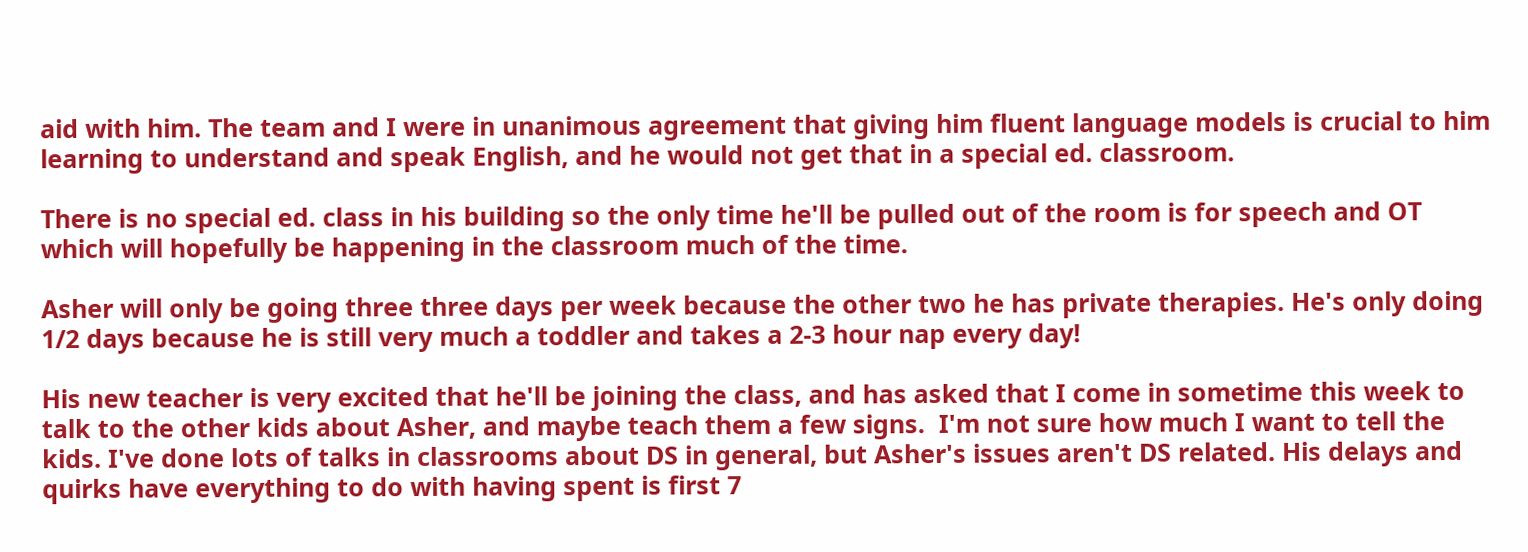aid with him. The team and I were in unanimous agreement that giving him fluent language models is crucial to him learning to understand and speak English, and he would not get that in a special ed. classroom.

There is no special ed. class in his building so the only time he'll be pulled out of the room is for speech and OT which will hopefully be happening in the classroom much of the time.

Asher will only be going three three days per week because the other two he has private therapies. He's only doing 1/2 days because he is still very much a toddler and takes a 2-3 hour nap every day!

His new teacher is very excited that he'll be joining the class, and has asked that I come in sometime this week to talk to the other kids about Asher, and maybe teach them a few signs.  I'm not sure how much I want to tell the kids. I've done lots of talks in classrooms about DS in general, but Asher's issues aren't DS related. His delays and quirks have everything to do with having spent is first 7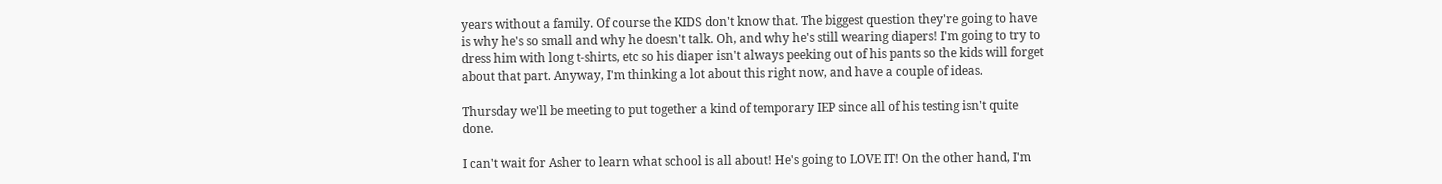years without a family. Of course the KIDS don't know that. The biggest question they're going to have is why he's so small and why he doesn't talk. Oh, and why he's still wearing diapers! I'm going to try to dress him with long t-shirts, etc so his diaper isn't always peeking out of his pants so the kids will forget about that part. Anyway, I'm thinking a lot about this right now, and have a couple of ideas.

Thursday we'll be meeting to put together a kind of temporary IEP since all of his testing isn't quite done.

I can't wait for Asher to learn what school is all about! He's going to LOVE IT! On the other hand, I'm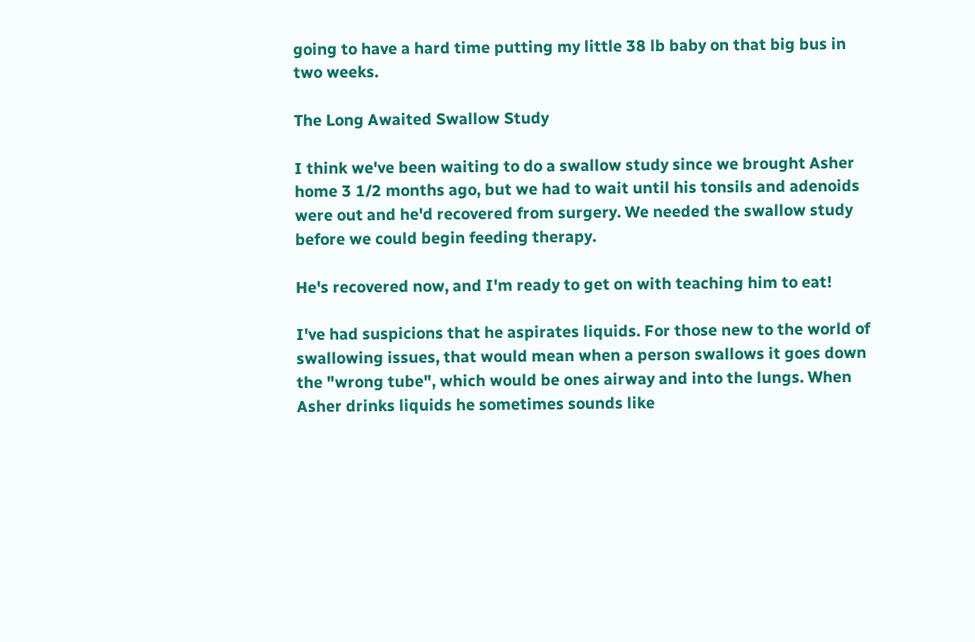going to have a hard time putting my little 38 lb baby on that big bus in two weeks.

The Long Awaited Swallow Study

I think we've been waiting to do a swallow study since we brought Asher home 3 1/2 months ago, but we had to wait until his tonsils and adenoids were out and he'd recovered from surgery. We needed the swallow study before we could begin feeding therapy.

He's recovered now, and I'm ready to get on with teaching him to eat!

I've had suspicions that he aspirates liquids. For those new to the world of swallowing issues, that would mean when a person swallows it goes down the "wrong tube", which would be ones airway and into the lungs. When Asher drinks liquids he sometimes sounds like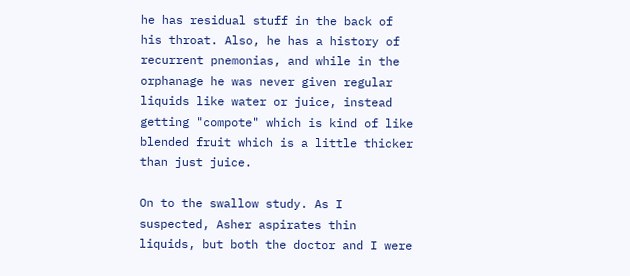he has residual stuff in the back of his throat. Also, he has a history of recurrent pnemonias, and while in the orphanage he was never given regular liquids like water or juice, instead getting "compote" which is kind of like blended fruit which is a little thicker than just juice.

On to the swallow study. As I suspected, Asher aspirates thin liquids, but both the doctor and I were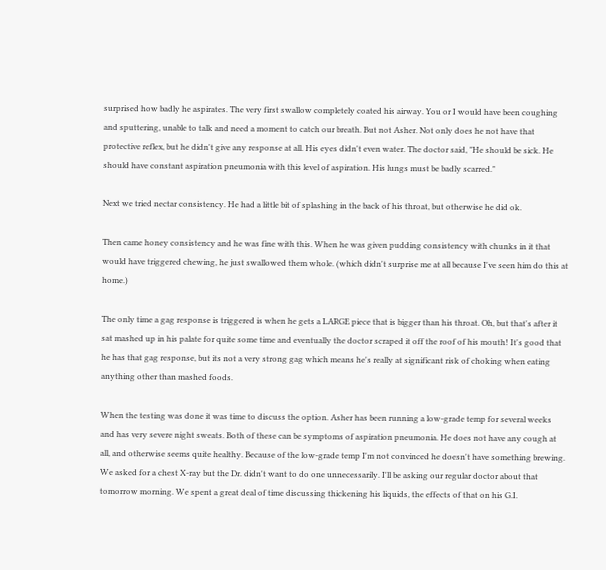surprised how badly he aspirates. The very first swallow completely coated his airway. You or I would have been coughing and sputtering, unable to talk and need a moment to catch our breath. But not Asher. Not only does he not have that protective reflex, but he didn't give any response at all. His eyes didn't even water. The doctor said, "He should be sick. He should have constant aspiration pneumonia with this level of aspiration. His lungs must be badly scarred."

Next we tried nectar consistency. He had a little bit of splashing in the back of his throat, but otherwise he did ok.

Then came honey consistency and he was fine with this. When he was given pudding consistency with chunks in it that would have triggered chewing, he just swallowed them whole. (which didn't surprise me at all because I've seen him do this at home.)

The only time a gag response is triggered is when he gets a LARGE piece that is bigger than his throat. Oh, but that's after it sat mashed up in his palate for quite some time and eventually the doctor scraped it off the roof of his mouth! It's good that he has that gag response, but its not a very strong gag which means he's really at significant risk of choking when eating anything other than mashed foods.

When the testing was done it was time to discuss the option. Asher has been running a low-grade temp for several weeks and has very severe night sweats. Both of these can be symptoms of aspiration pneumonia. He does not have any cough at all, and otherwise seems quite healthy. Because of the low-grade temp I'm not convinced he doesn't have something brewing. We asked for a chest X-ray but the Dr. didn't want to do one unnecessarily. I'll be asking our regular doctor about that tomorrow morning. We spent a great deal of time discussing thickening his liquids, the effects of that on his G.I.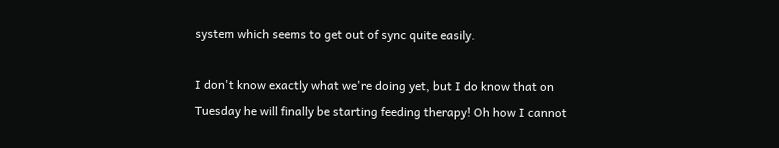system which seems to get out of sync quite easily.

I don't know exactly what we're doing yet, but I do know that on Tuesday he will finally be starting feeding therapy! Oh how I cannot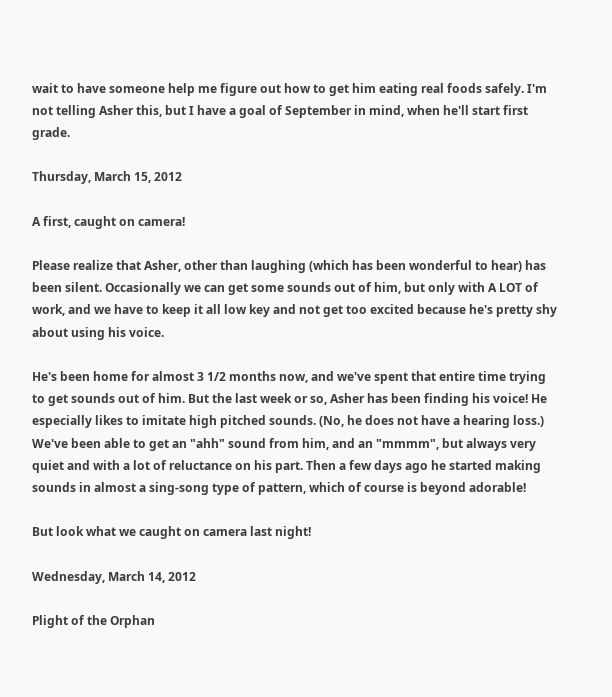wait to have someone help me figure out how to get him eating real foods safely. I'm not telling Asher this, but I have a goal of September in mind, when he'll start first grade.

Thursday, March 15, 2012

A first, caught on camera!

Please realize that Asher, other than laughing (which has been wonderful to hear) has been silent. Occasionally we can get some sounds out of him, but only with A LOT of work, and we have to keep it all low key and not get too excited because he's pretty shy about using his voice.

He's been home for almost 3 1/2 months now, and we've spent that entire time trying to get sounds out of him. But the last week or so, Asher has been finding his voice! He especially likes to imitate high pitched sounds. (No, he does not have a hearing loss.) We've been able to get an "ahh" sound from him, and an "mmmm", but always very quiet and with a lot of reluctance on his part. Then a few days ago he started making sounds in almost a sing-song type of pattern, which of course is beyond adorable!

But look what we caught on camera last night!

Wednesday, March 14, 2012

Plight of the Orphan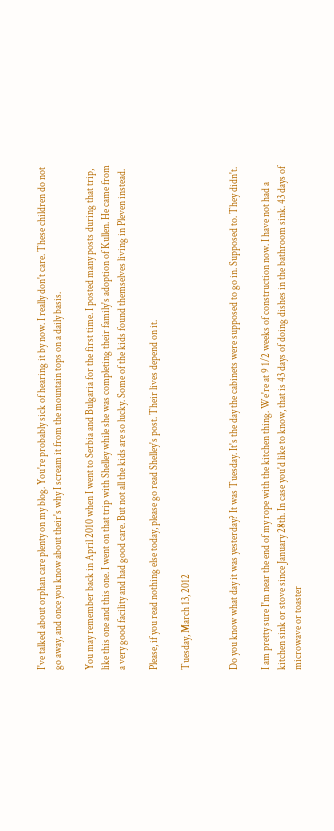I've talked about orphan care plenty on my blog. You're probably sick of hearing it by now. I really don't care. These children do not go away, and once you know about their's why I scream it from the mountain tops on a daily basis.

You may remember back in April 2010 when I went to Serbia and Bulgaria for the first time. I posted many posts during that trip, like this one and this one. I went on that trip with Shelley while she was completing their family's adoption of Kullen. He came from a very good facility and had good care. But not all the kids are so lucky. Some of the kids found themselves living in Pleven instead.

Please, if you read nothing else today, please go read Shelley's post. Their lives depend on it.

Tuesday, March 13, 2012


Do you know what day it was yesterday? It was Tuesday. It's the day the cabinets were supposed to go in. Supposed to. They didn't.

I am pretty sure I'm near the end of my rope with the kitchen thing. We're at 9 1/2 weeks of construction now. I have not had a kitchen sink or stove since January 28th. In case you'd like to know, that is 43 days of doing dishes in the bathroom sink. 43 days of microwave or toaster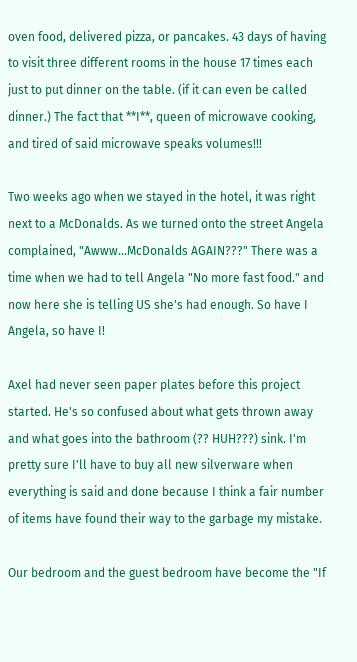oven food, delivered pizza, or pancakes. 43 days of having to visit three different rooms in the house 17 times each just to put dinner on the table. (if it can even be called dinner.) The fact that **I**, queen of microwave cooking, and tired of said microwave speaks volumes!!!

Two weeks ago when we stayed in the hotel, it was right next to a McDonalds. As we turned onto the street Angela complained, "Awww...McDonalds AGAIN???" There was a time when we had to tell Angela "No more fast food." and now here she is telling US she's had enough. So have I Angela, so have I!

Axel had never seen paper plates before this project started. He's so confused about what gets thrown away and what goes into the bathroom (?? HUH???) sink. I'm pretty sure I'll have to buy all new silverware when everything is said and done because I think a fair number of items have found their way to the garbage my mistake.

Our bedroom and the guest bedroom have become the "If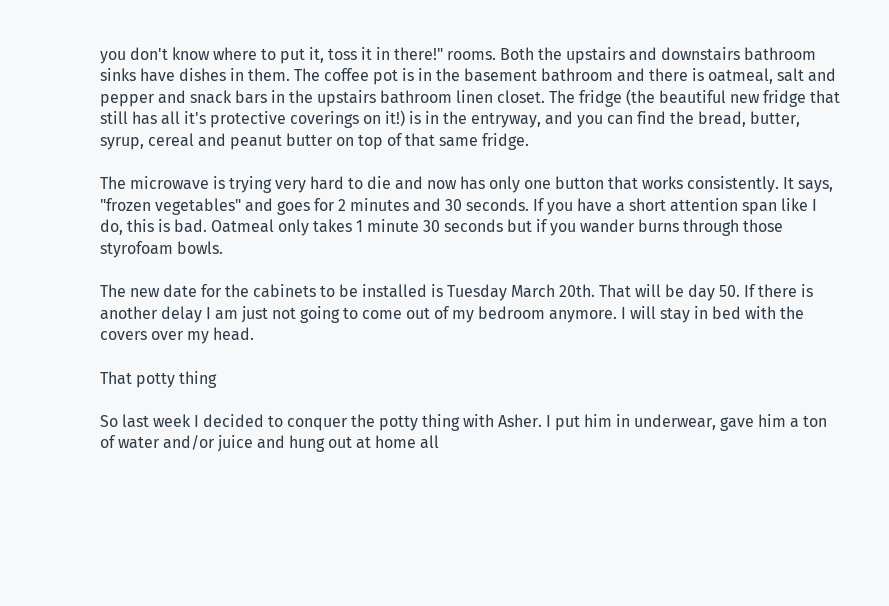you don't know where to put it, toss it in there!" rooms. Both the upstairs and downstairs bathroom sinks have dishes in them. The coffee pot is in the basement bathroom and there is oatmeal, salt and pepper and snack bars in the upstairs bathroom linen closet. The fridge (the beautiful new fridge that still has all it's protective coverings on it!) is in the entryway, and you can find the bread, butter, syrup, cereal and peanut butter on top of that same fridge.

The microwave is trying very hard to die and now has only one button that works consistently. It says, "frozen vegetables" and goes for 2 minutes and 30 seconds. If you have a short attention span like I do, this is bad. Oatmeal only takes 1 minute 30 seconds but if you wander burns through those styrofoam bowls.

The new date for the cabinets to be installed is Tuesday March 20th. That will be day 50. If there is another delay I am just not going to come out of my bedroom anymore. I will stay in bed with the covers over my head.

That potty thing

So last week I decided to conquer the potty thing with Asher. I put him in underwear, gave him a ton of water and/or juice and hung out at home all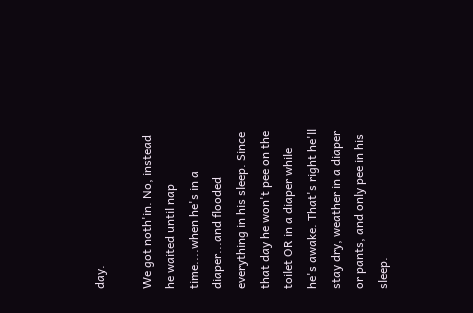day.

We got noth'in. No, instead he waited until nap time....when he's in a diaper...and flooded everything in his sleep. Since that day he won't pee on the toilet OR in a diaper while he's awake. That's right he'll stay dry, weather in a diaper or pants, and only pee in his sleep.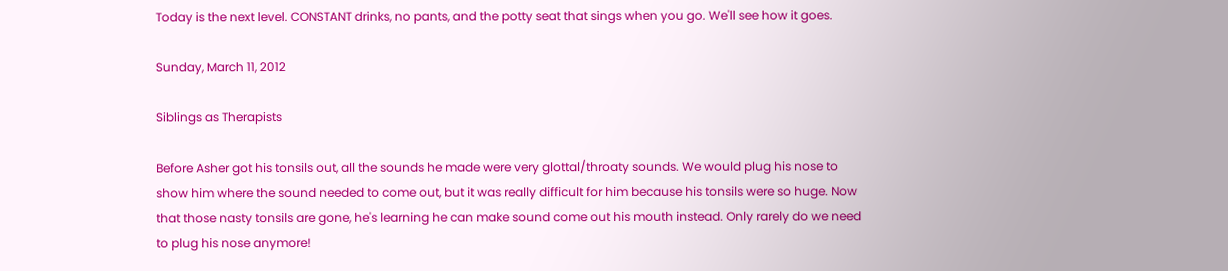Today is the next level. CONSTANT drinks, no pants, and the potty seat that sings when you go. We'll see how it goes.

Sunday, March 11, 2012

Siblings as Therapists

Before Asher got his tonsils out, all the sounds he made were very glottal/throaty sounds. We would plug his nose to show him where the sound needed to come out, but it was really difficult for him because his tonsils were so huge. Now that those nasty tonsils are gone, he's learning he can make sound come out his mouth instead. Only rarely do we need to plug his nose anymore!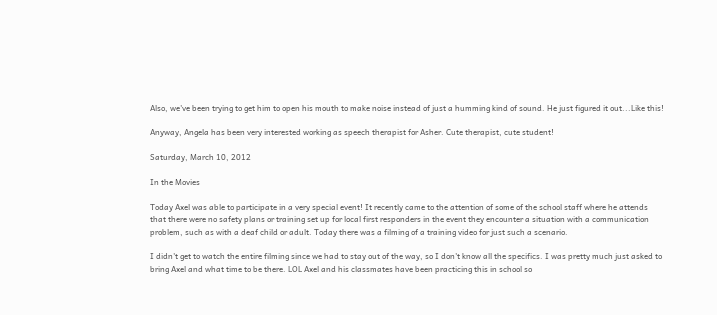Also, we've been trying to get him to open his mouth to make noise instead of just a humming kind of sound. He just figured it out...Like this!

Anyway, Angela has been very interested working as speech therapist for Asher. Cute therapist, cute student!

Saturday, March 10, 2012

In the Movies

Today Axel was able to participate in a very special event! It recently came to the attention of some of the school staff where he attends that there were no safety plans or training set up for local first responders in the event they encounter a situation with a communication problem, such as with a deaf child or adult. Today there was a filming of a training video for just such a scenario.

I didn't get to watch the entire filming since we had to stay out of the way, so I don't know all the specifics. I was pretty much just asked to bring Axel and what time to be there. LOL Axel and his classmates have been practicing this in school so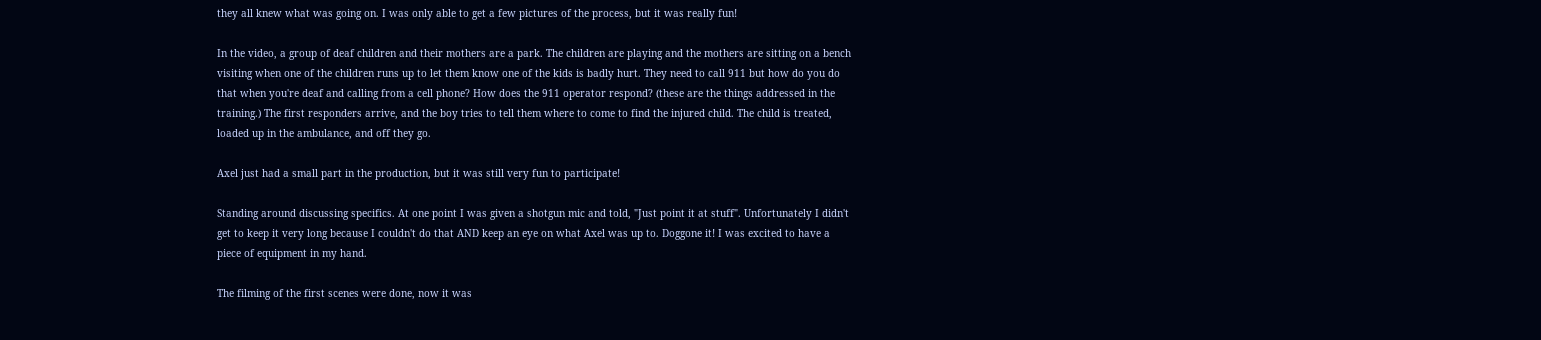they all knew what was going on. I was only able to get a few pictures of the process, but it was really fun!

In the video, a group of deaf children and their mothers are a park. The children are playing and the mothers are sitting on a bench visiting when one of the children runs up to let them know one of the kids is badly hurt. They need to call 911 but how do you do that when you're deaf and calling from a cell phone? How does the 911 operator respond? (these are the things addressed in the training.) The first responders arrive, and the boy tries to tell them where to come to find the injured child. The child is treated, loaded up in the ambulance, and off they go.

Axel just had a small part in the production, but it was still very fun to participate!

Standing around discussing specifics. At one point I was given a shotgun mic and told, "Just point it at stuff". Unfortunately I didn't get to keep it very long because I couldn't do that AND keep an eye on what Axel was up to. Doggone it! I was excited to have a piece of equipment in my hand.

The filming of the first scenes were done, now it was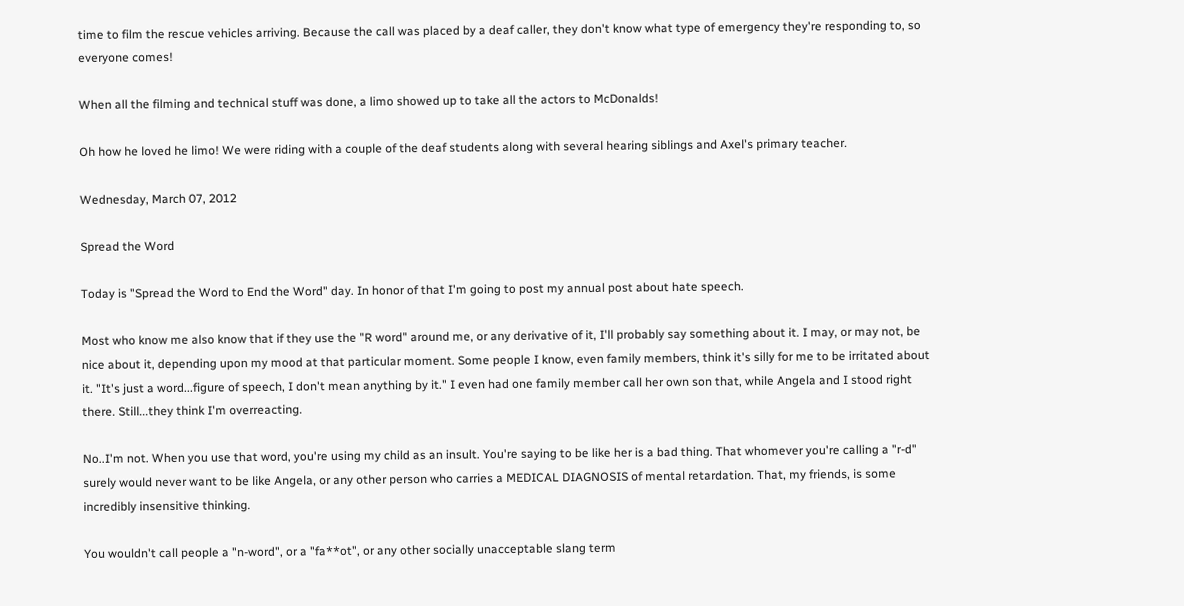time to film the rescue vehicles arriving. Because the call was placed by a deaf caller, they don't know what type of emergency they're responding to, so everyone comes!

When all the filming and technical stuff was done, a limo showed up to take all the actors to McDonalds!

Oh how he loved he limo! We were riding with a couple of the deaf students along with several hearing siblings and Axel's primary teacher.

Wednesday, March 07, 2012

Spread the Word

Today is "Spread the Word to End the Word" day. In honor of that I'm going to post my annual post about hate speech.

Most who know me also know that if they use the "R word" around me, or any derivative of it, I'll probably say something about it. I may, or may not, be nice about it, depending upon my mood at that particular moment. Some people I know, even family members, think it's silly for me to be irritated about it. "It's just a word...figure of speech, I don't mean anything by it." I even had one family member call her own son that, while Angela and I stood right there. Still...they think I'm overreacting.

No..I'm not. When you use that word, you're using my child as an insult. You're saying to be like her is a bad thing. That whomever you're calling a "r-d" surely would never want to be like Angela, or any other person who carries a MEDICAL DIAGNOSIS of mental retardation. That, my friends, is some incredibly insensitive thinking.

You wouldn't call people a "n-word", or a "fa**ot", or any other socially unacceptable slang term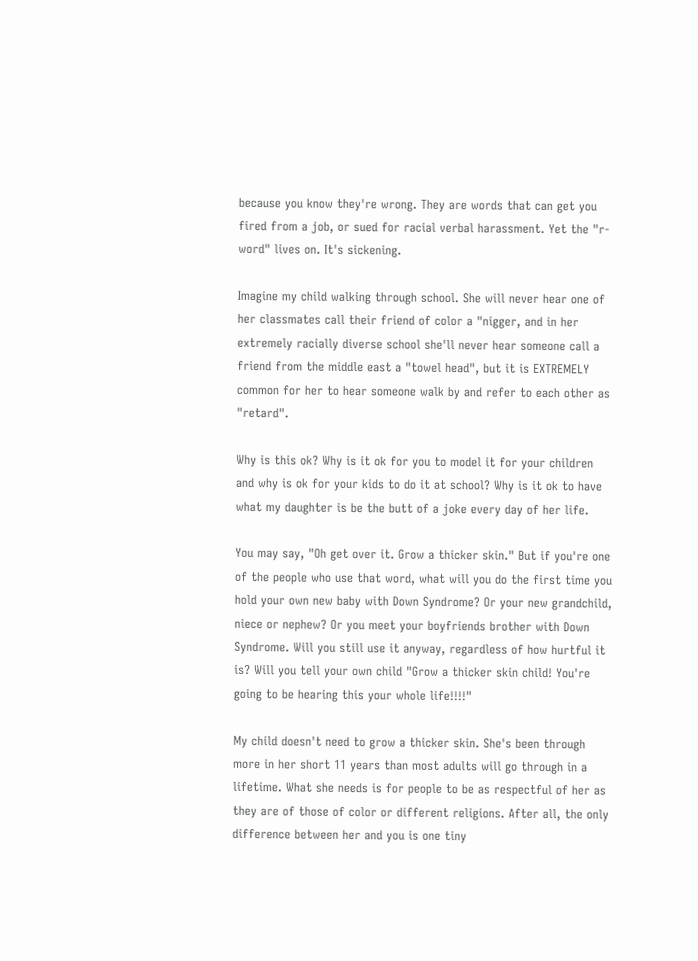because you know they're wrong. They are words that can get you fired from a job, or sued for racial verbal harassment. Yet the "r-word" lives on. It's sickening.

Imagine my child walking through school. She will never hear one of her classmates call their friend of color a "nigger, and in her extremely racially diverse school she'll never hear someone call a friend from the middle east a "towel head", but it is EXTREMELY common for her to hear someone walk by and refer to each other as "retard".

Why is this ok? Why is it ok for you to model it for your children and why is ok for your kids to do it at school? Why is it ok to have what my daughter is be the butt of a joke every day of her life.

You may say, "Oh get over it. Grow a thicker skin." But if you're one of the people who use that word, what will you do the first time you hold your own new baby with Down Syndrome? Or your new grandchild, niece or nephew? Or you meet your boyfriends brother with Down Syndrome. Will you still use it anyway, regardless of how hurtful it is? Will you tell your own child "Grow a thicker skin child! You're going to be hearing this your whole life!!!!"

My child doesn't need to grow a thicker skin. She's been through more in her short 11 years than most adults will go through in a lifetime. What she needs is for people to be as respectful of her as they are of those of color or different religions. After all, the only difference between her and you is one tiny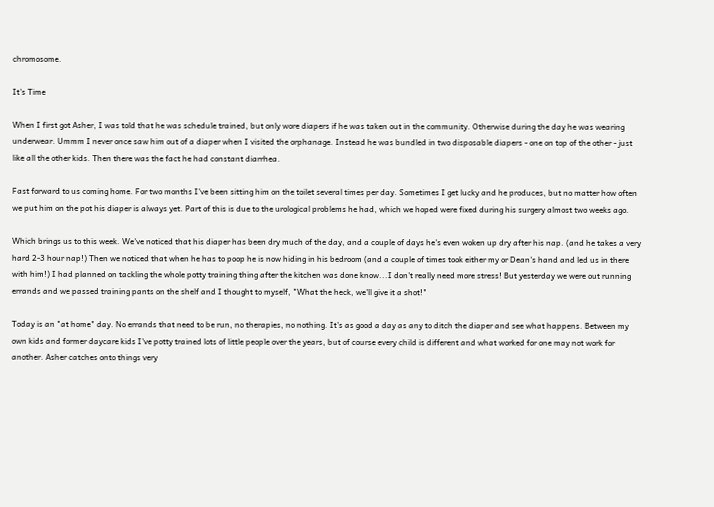chromosome.

It's Time

When I first got Asher, I was told that he was schedule trained, but only wore diapers if he was taken out in the community. Otherwise during the day he was wearing underwear. Ummm I never once saw him out of a diaper when I visited the orphanage. Instead he was bundled in two disposable diapers - one on top of the other - just like all the other kids. Then there was the fact he had constant diarrhea.

Fast forward to us coming home. For two months I've been sitting him on the toilet several times per day. Sometimes I get lucky and he produces, but no matter how often we put him on the pot his diaper is always yet. Part of this is due to the urological problems he had, which we hoped were fixed during his surgery almost two weeks ago.

Which brings us to this week. We've noticed that his diaper has been dry much of the day, and a couple of days he's even woken up dry after his nap. (and he takes a very hard 2-3 hour nap!) Then we noticed that when he has to poop he is now hiding in his bedroom (and a couple of times took either my or Dean's hand and led us in there with him!) I had planned on tackling the whole potty training thing after the kitchen was done know...I don't really need more stress! But yesterday we were out running errands and we passed training pants on the shelf and I thought to myself, "What the heck, we'll give it a shot!"

Today is an "at home" day. No errands that need to be run, no therapies, no nothing. It's as good a day as any to ditch the diaper and see what happens. Between my own kids and former daycare kids I've potty trained lots of little people over the years, but of course every child is different and what worked for one may not work for another. Asher catches onto things very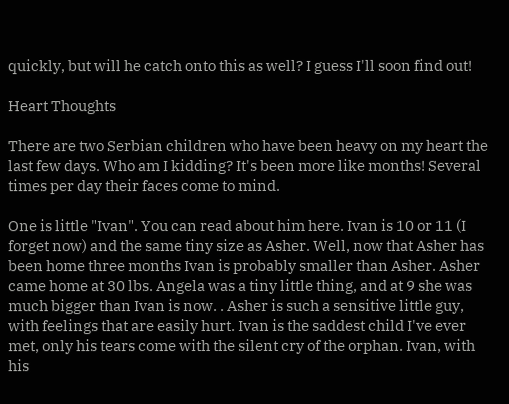quickly, but will he catch onto this as well? I guess I'll soon find out!

Heart Thoughts

There are two Serbian children who have been heavy on my heart the last few days. Who am I kidding? It's been more like months! Several times per day their faces come to mind.

One is little "Ivan". You can read about him here. Ivan is 10 or 11 (I forget now) and the same tiny size as Asher. Well, now that Asher has been home three months Ivan is probably smaller than Asher. Asher came home at 30 lbs. Angela was a tiny little thing, and at 9 she was much bigger than Ivan is now. . Asher is such a sensitive little guy, with feelings that are easily hurt. Ivan is the saddest child I've ever met, only his tears come with the silent cry of the orphan. Ivan, with his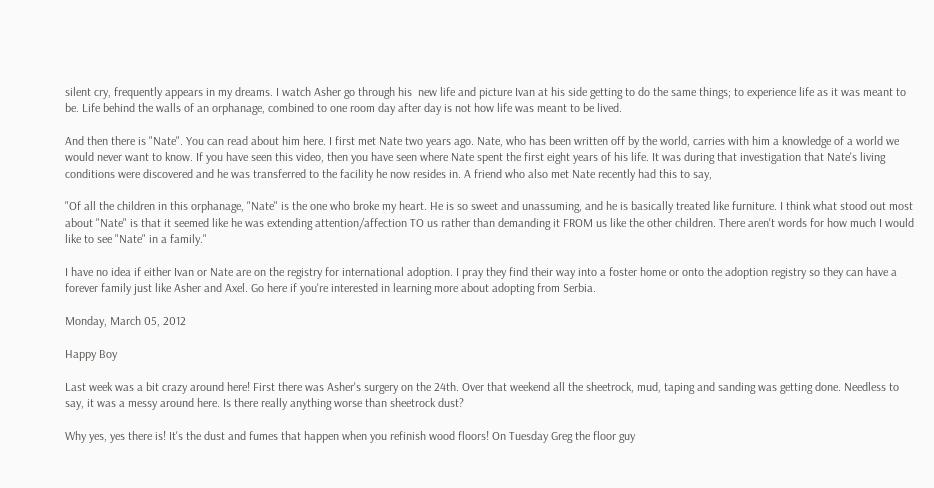silent cry, frequently appears in my dreams. I watch Asher go through his  new life and picture Ivan at his side getting to do the same things; to experience life as it was meant to be. Life behind the walls of an orphanage, combined to one room day after day is not how life was meant to be lived.

And then there is "Nate". You can read about him here. I first met Nate two years ago. Nate, who has been written off by the world, carries with him a knowledge of a world we would never want to know. If you have seen this video, then you have seen where Nate spent the first eight years of his life. It was during that investigation that Nate's living conditions were discovered and he was transferred to the facility he now resides in. A friend who also met Nate recently had this to say,

"Of all the children in this orphanage, "Nate" is the one who broke my heart. He is so sweet and unassuming, and he is basically treated like furniture. I think what stood out most about "Nate" is that it seemed like he was extending attention/affection TO us rather than demanding it FROM us like the other children. There aren't words for how much I would like to see "Nate" in a family."

I have no idea if either Ivan or Nate are on the registry for international adoption. I pray they find their way into a foster home or onto the adoption registry so they can have a forever family just like Asher and Axel. Go here if you're interested in learning more about adopting from Serbia.

Monday, March 05, 2012

Happy Boy

Last week was a bit crazy around here! First there was Asher's surgery on the 24th. Over that weekend all the sheetrock, mud, taping and sanding was getting done. Needless to say, it was a messy around here. Is there really anything worse than sheetrock dust?

Why yes, yes there is! It's the dust and fumes that happen when you refinish wood floors! On Tuesday Greg the floor guy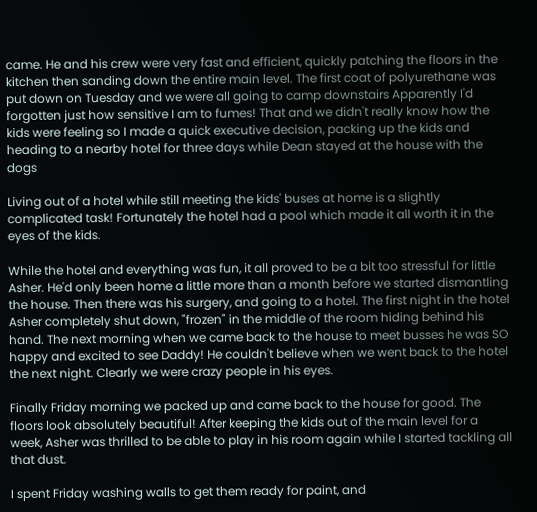came. He and his crew were very fast and efficient, quickly patching the floors in the kitchen then sanding down the entire main level. The first coat of polyurethane was put down on Tuesday and we were all going to camp downstairs Apparently I'd forgotten just how sensitive I am to fumes! That and we didn't really know how the kids were feeling so I made a quick executive decision, packing up the kids and heading to a nearby hotel for three days while Dean stayed at the house with the dogs

Living out of a hotel while still meeting the kids' buses at home is a slightly complicated task! Fortunately the hotel had a pool which made it all worth it in the eyes of the kids.

While the hotel and everything was fun, it all proved to be a bit too stressful for little Asher. He'd only been home a little more than a month before we started dismantling the house. Then there was his surgery, and going to a hotel. The first night in the hotel Asher completely shut down, "frozen" in the middle of the room hiding behind his hand. The next morning when we came back to the house to meet busses he was SO happy and excited to see Daddy! He couldn't believe when we went back to the hotel the next night. Clearly we were crazy people in his eyes.

Finally Friday morning we packed up and came back to the house for good. The floors look absolutely beautiful! After keeping the kids out of the main level for a week, Asher was thrilled to be able to play in his room again while I started tackling all that dust.

I spent Friday washing walls to get them ready for paint, and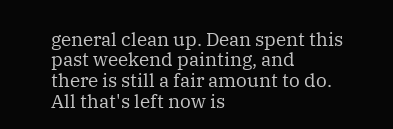general clean up. Dean spent this past weekend painting, and there is still a fair amount to do.  All that's left now is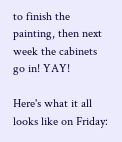to finish the painting, then next week the cabinets go in! YAY!

Here's what it all looks like on Friday: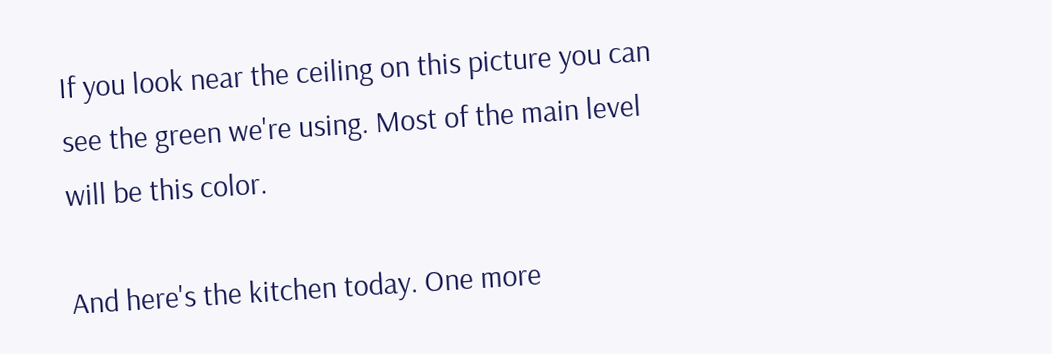If you look near the ceiling on this picture you can see the green we're using. Most of the main level will be this color.

And here's the kitchen today. One more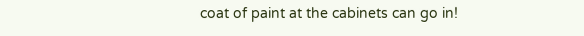coat of paint at the cabinets can go in!